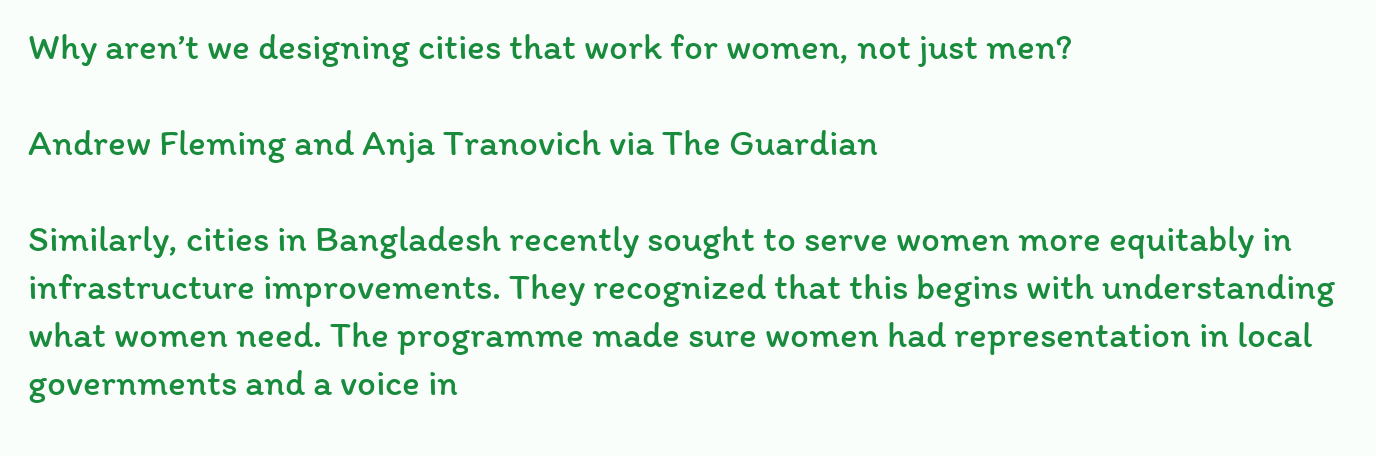Why aren’t we designing cities that work for women, not just men?

Andrew Fleming and Anja Tranovich via The Guardian

Similarly, cities in Bangladesh recently sought to serve women more equitably in infrastructure improvements. They recognized that this begins with understanding what women need. The programme made sure women had representation in local governments and a voice in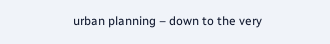urban planning – down to the very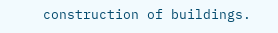construction of buildings.